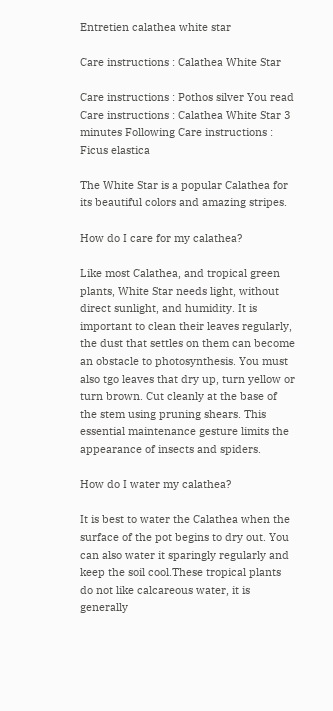Entretien calathea white star

Care instructions : Calathea White Star

Care instructions : Pothos silver You read Care instructions : Calathea White Star 3 minutes Following Care instructions : Ficus elastica

The White Star is a popular Calathea for its beautiful colors and amazing stripes.

How do I care for my calathea?

Like most Calathea, and tropical green plants, White Star needs light, without direct sunlight, and humidity. It is important to clean their leaves regularly, the dust that settles on them can become an obstacle to photosynthesis. You must also tgo leaves that dry up, turn yellow or turn brown. Cut cleanly at the base of the stem using pruning shears. This essential maintenance gesture limits the appearance of insects and spiders.

How do I water my calathea?

It is best to water the Calathea when the surface of the pot begins to dry out. You can also water it sparingly regularly and keep the soil cool.These tropical plants do not like calcareous water, it is generally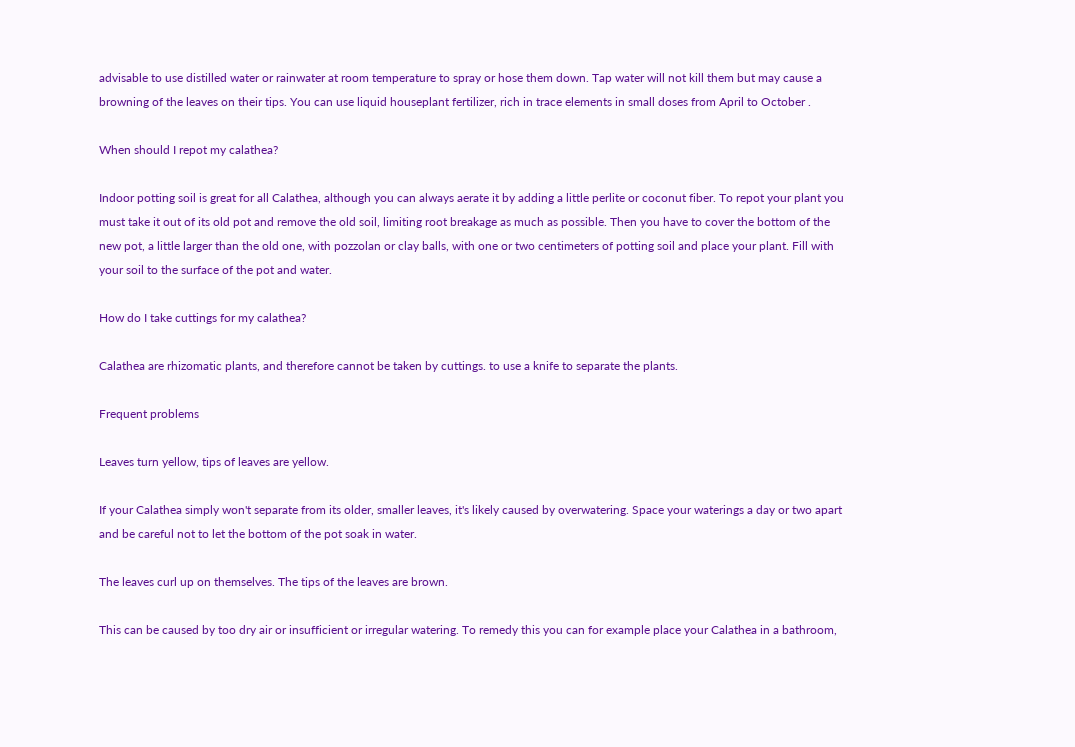advisable to use distilled water or rainwater at room temperature to spray or hose them down. Tap water will not kill them but may cause a browning of the leaves on their tips. You can use liquid houseplant fertilizer, rich in trace elements in small doses from April to October .

When should I repot my calathea?

Indoor potting soil is great for all Calathea, although you can always aerate it by adding a little perlite or coconut fiber. To repot your plant you must take it out of its old pot and remove the old soil, limiting root breakage as much as possible. Then you have to cover the bottom of the new pot, a little larger than the old one, with pozzolan or clay balls, with one or two centimeters of potting soil and place your plant. Fill with your soil to the surface of the pot and water.

How do I take cuttings for my calathea?

Calathea are rhizomatic plants, and therefore cannot be taken by cuttings. to use a knife to separate the plants.

Frequent problems

Leaves turn yellow, tips of leaves are yellow.

If your Calathea simply won't separate from its older, smaller leaves, it's likely caused by overwatering. Space your waterings a day or two apart and be careful not to let the bottom of the pot soak in water.

The leaves curl up on themselves. The tips of the leaves are brown.

This can be caused by too dry air or insufficient or irregular watering. To remedy this you can for example place your Calathea in a bathroom,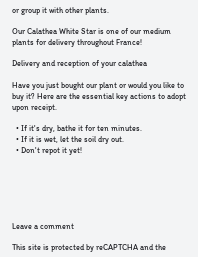or group it with other plants.

Our Calathea White Star is one of our medium plants for delivery throughout France!

Delivery and reception of your calathea

Have you just bought our plant or would you like to buy it? Here are the essential key actions to adopt upon receipt.

  • If it's dry, bathe it for ten minutes.
  • If it is wet, let the soil dry out.
  • Don't repot it yet!






Leave a comment

This site is protected by reCAPTCHA and the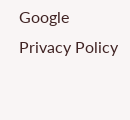Google Privacy Policy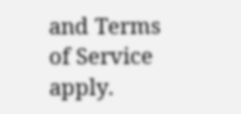and Terms of Service apply.